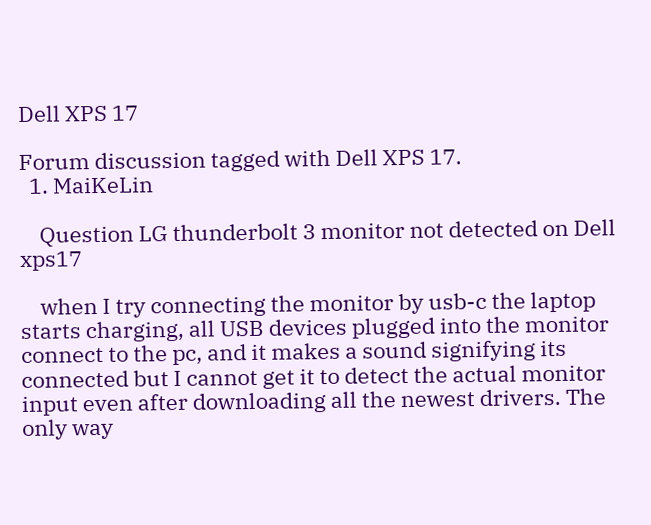Dell XPS 17

Forum discussion tagged with Dell XPS 17.
  1. MaiKeLin

    Question LG thunderbolt 3 monitor not detected on Dell xps17

    when I try connecting the monitor by usb-c the laptop starts charging, all USB devices plugged into the monitor connect to the pc, and it makes a sound signifying its connected but I cannot get it to detect the actual monitor input even after downloading all the newest drivers. The only way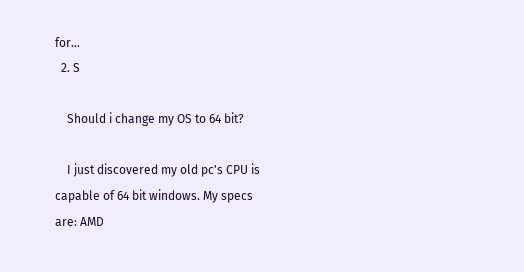for...
  2. S

    Should i change my OS to 64 bit?

    I just discovered my old pc's CPU is capable of 64 bit windows. My specs are: AMD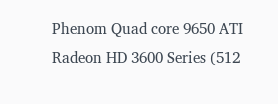Phenom Quad core 9650 ATI Radeon HD 3600 Series (512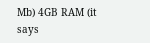Mb) 4GB RAM (it says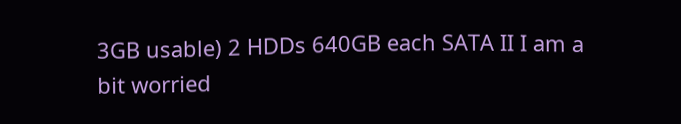3GB usable) 2 HDDs 640GB each SATA II I am a bit worried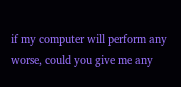if my computer will perform any worse, could you give me any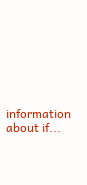information about if...